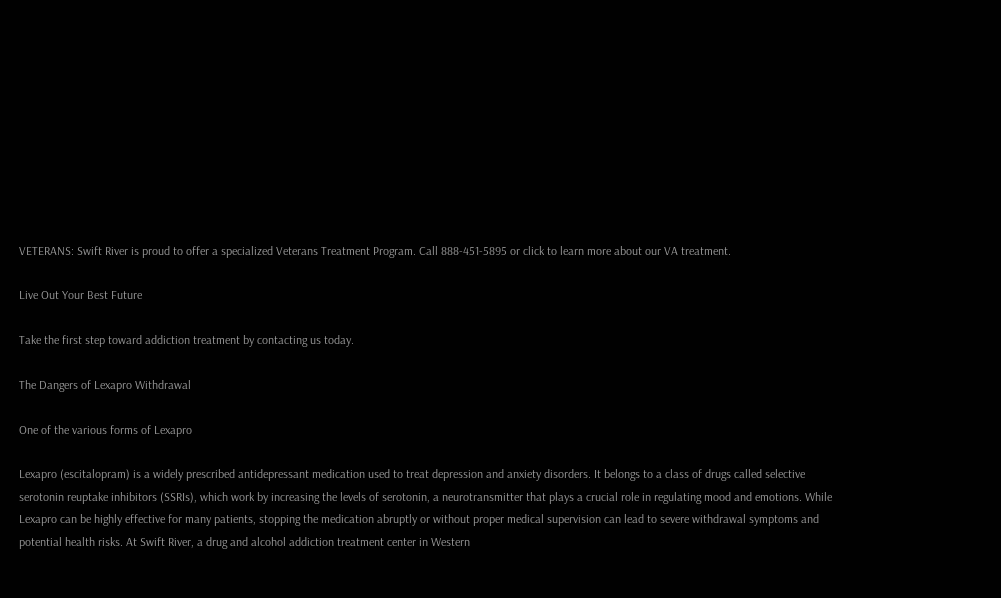VETERANS: Swift River is proud to offer a specialized Veterans Treatment Program. Call 888-451-5895 or click to learn more about our VA treatment.

Live Out Your Best Future

Take the first step toward addiction treatment by contacting us today.

The Dangers of Lexapro Withdrawal

One of the various forms of Lexapro

Lexapro (escitalopram) is a widely prescribed antidepressant medication used to treat depression and anxiety disorders. It belongs to a class of drugs called selective serotonin reuptake inhibitors (SSRIs), which work by increasing the levels of serotonin, a neurotransmitter that plays a crucial role in regulating mood and emotions. While Lexapro can be highly effective for many patients, stopping the medication abruptly or without proper medical supervision can lead to severe withdrawal symptoms and potential health risks. At Swift River, a drug and alcohol addiction treatment center in Western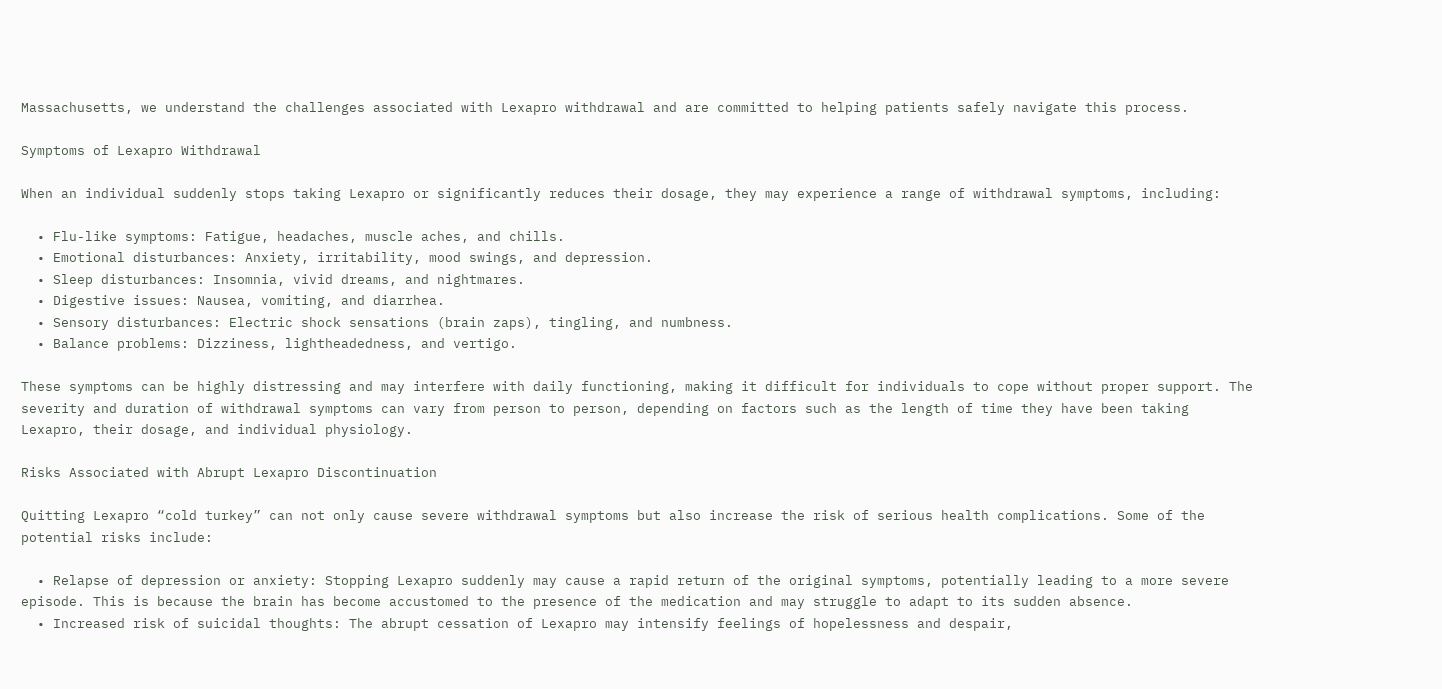Massachusetts, we understand the challenges associated with Lexapro withdrawal and are committed to helping patients safely navigate this process.

Symptoms of Lexapro Withdrawal

When an individual suddenly stops taking Lexapro or significantly reduces their dosage, they may experience a range of withdrawal symptoms, including:

  • Flu-like symptoms: Fatigue, headaches, muscle aches, and chills.
  • Emotional disturbances: Anxiety, irritability, mood swings, and depression.
  • Sleep disturbances: Insomnia, vivid dreams, and nightmares.
  • Digestive issues: Nausea, vomiting, and diarrhea.
  • Sensory disturbances: Electric shock sensations (brain zaps), tingling, and numbness.
  • Balance problems: Dizziness, lightheadedness, and vertigo.

These symptoms can be highly distressing and may interfere with daily functioning, making it difficult for individuals to cope without proper support. The severity and duration of withdrawal symptoms can vary from person to person, depending on factors such as the length of time they have been taking Lexapro, their dosage, and individual physiology.

Risks Associated with Abrupt Lexapro Discontinuation

Quitting Lexapro “cold turkey” can not only cause severe withdrawal symptoms but also increase the risk of serious health complications. Some of the potential risks include:

  • Relapse of depression or anxiety: Stopping Lexapro suddenly may cause a rapid return of the original symptoms, potentially leading to a more severe episode. This is because the brain has become accustomed to the presence of the medication and may struggle to adapt to its sudden absence.
  • Increased risk of suicidal thoughts: The abrupt cessation of Lexapro may intensify feelings of hopelessness and despair,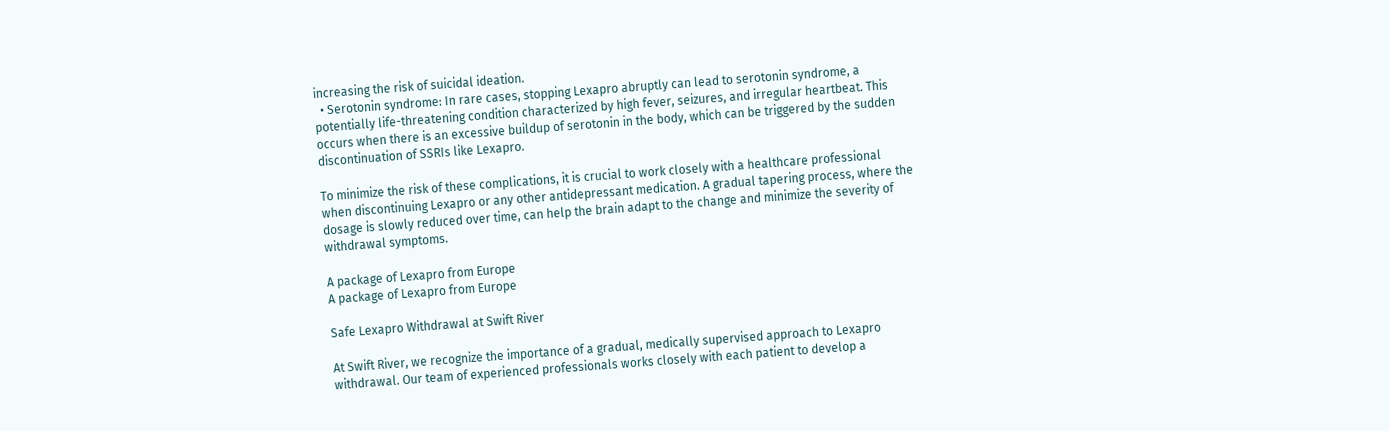increasing the risk of suicidal ideation.
  • Serotonin syndrome: In rare cases, stopping Lexapro abruptly can lead to serotonin syndrome, a potentially life-threatening condition characterized by high fever, seizures, and irregular heartbeat. This occurs when there is an excessive buildup of serotonin in the body, which can be triggered by the sudden discontinuation of SSRIs like Lexapro.

To minimize the risk of these complications, it is crucial to work closely with a healthcare professional when discontinuing Lexapro or any other antidepressant medication. A gradual tapering process, where the dosage is slowly reduced over time, can help the brain adapt to the change and minimize the severity of withdrawal symptoms.

A package of Lexapro from Europe
A package of Lexapro from Europe

Safe Lexapro Withdrawal at Swift River

At Swift River, we recognize the importance of a gradual, medically supervised approach to Lexapro withdrawal. Our team of experienced professionals works closely with each patient to develop a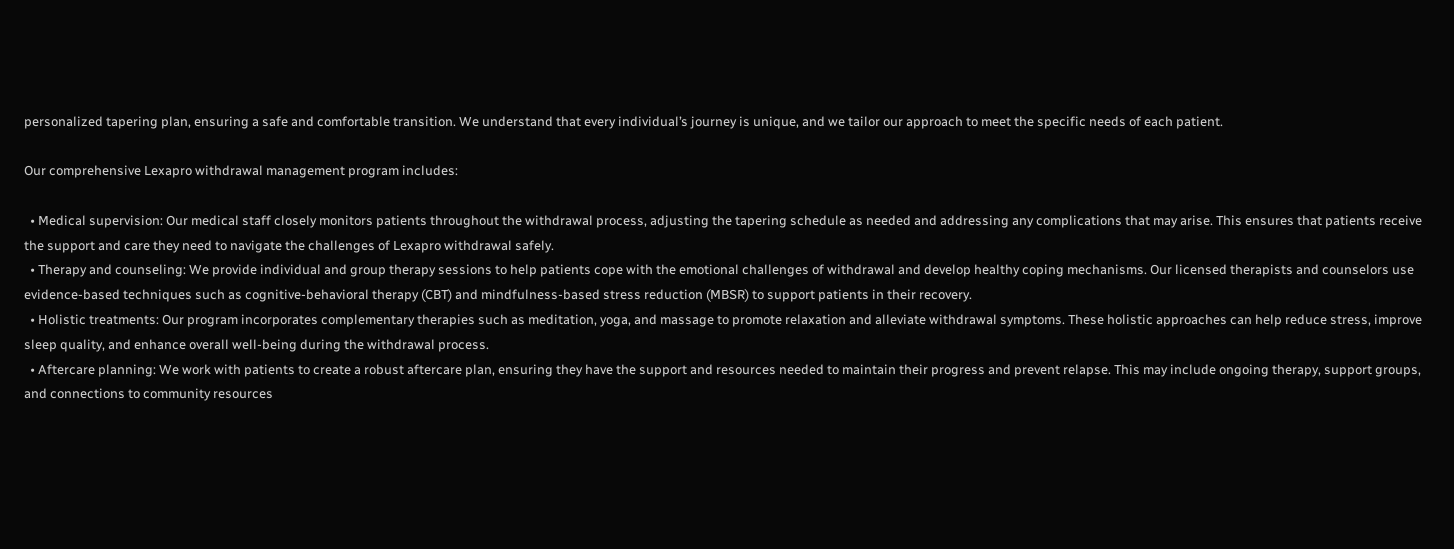personalized tapering plan, ensuring a safe and comfortable transition. We understand that every individual’s journey is unique, and we tailor our approach to meet the specific needs of each patient.

Our comprehensive Lexapro withdrawal management program includes:

  • Medical supervision: Our medical staff closely monitors patients throughout the withdrawal process, adjusting the tapering schedule as needed and addressing any complications that may arise. This ensures that patients receive the support and care they need to navigate the challenges of Lexapro withdrawal safely.
  • Therapy and counseling: We provide individual and group therapy sessions to help patients cope with the emotional challenges of withdrawal and develop healthy coping mechanisms. Our licensed therapists and counselors use evidence-based techniques such as cognitive-behavioral therapy (CBT) and mindfulness-based stress reduction (MBSR) to support patients in their recovery.
  • Holistic treatments: Our program incorporates complementary therapies such as meditation, yoga, and massage to promote relaxation and alleviate withdrawal symptoms. These holistic approaches can help reduce stress, improve sleep quality, and enhance overall well-being during the withdrawal process.
  • Aftercare planning: We work with patients to create a robust aftercare plan, ensuring they have the support and resources needed to maintain their progress and prevent relapse. This may include ongoing therapy, support groups, and connections to community resources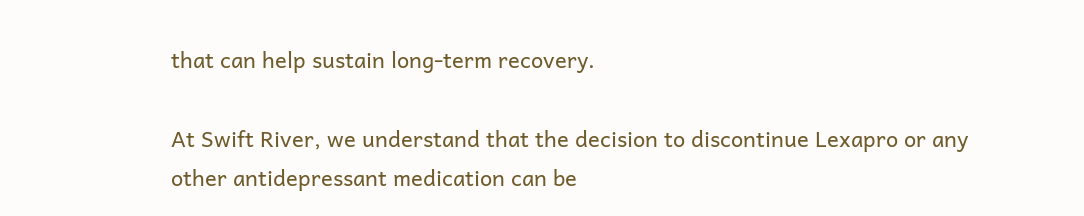that can help sustain long-term recovery.

At Swift River, we understand that the decision to discontinue Lexapro or any other antidepressant medication can be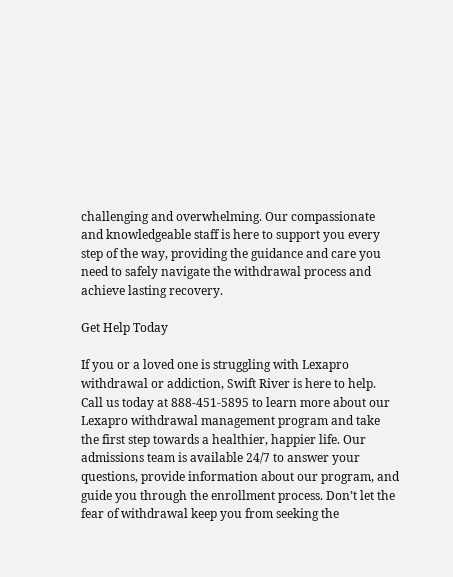challenging and overwhelming. Our compassionate and knowledgeable staff is here to support you every step of the way, providing the guidance and care you need to safely navigate the withdrawal process and achieve lasting recovery.

Get Help Today

If you or a loved one is struggling with Lexapro withdrawal or addiction, Swift River is here to help. Call us today at 888-451-5895 to learn more about our Lexapro withdrawal management program and take the first step towards a healthier, happier life. Our admissions team is available 24/7 to answer your questions, provide information about our program, and guide you through the enrollment process. Don’t let the fear of withdrawal keep you from seeking the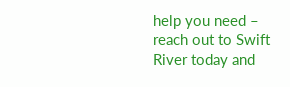help you need – reach out to Swift River today and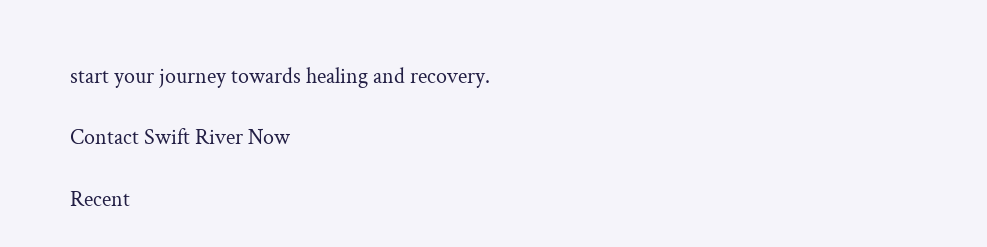start your journey towards healing and recovery.

Contact Swift River Now

Recent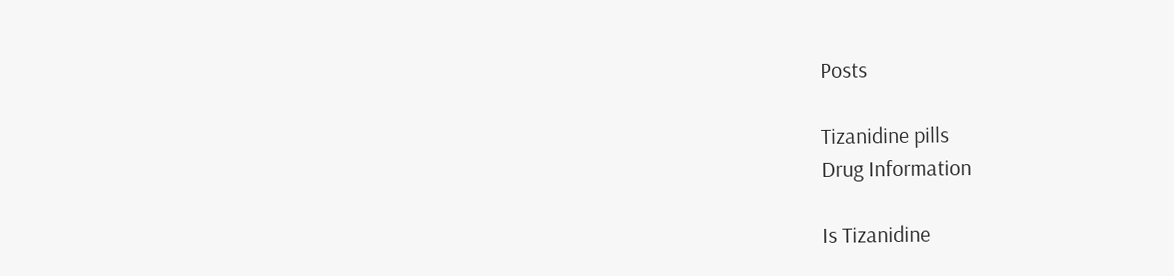Posts

Tizanidine pills
Drug Information

Is Tizanidine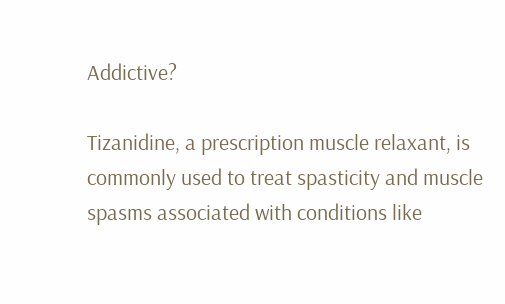Addictive?

Tizanidine, a prescription muscle relaxant, is commonly used to treat spasticity and muscle spasms associated with conditions like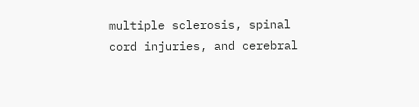multiple sclerosis, spinal cord injuries, and cerebral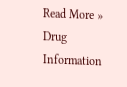Read More »
Drug Information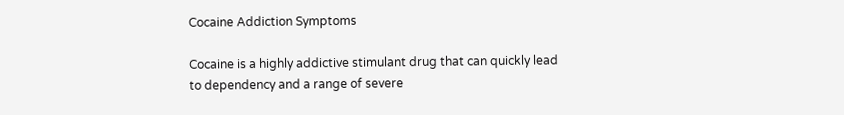Cocaine Addiction Symptoms

Cocaine is a highly addictive stimulant drug that can quickly lead to dependency and a range of severe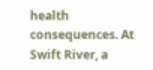health consequences. At Swift River, a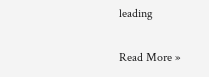leading

Read More »